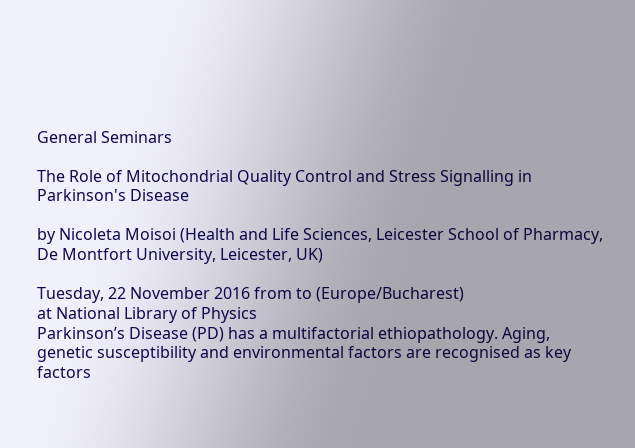General Seminars

The Role of Mitochondrial Quality Control and Stress Signalling in Parkinson's Disease

by Nicoleta Moisoi (Health and Life Sciences, Leicester School of Pharmacy, De Montfort University, Leicester, UK)

Tuesday, 22 November 2016 from to (Europe/Bucharest)
at National Library of Physics
Parkinson’s Disease (PD) has a multifactorial ethiopathology. Aging, genetic susceptibility and environmental factors are recognised as key factors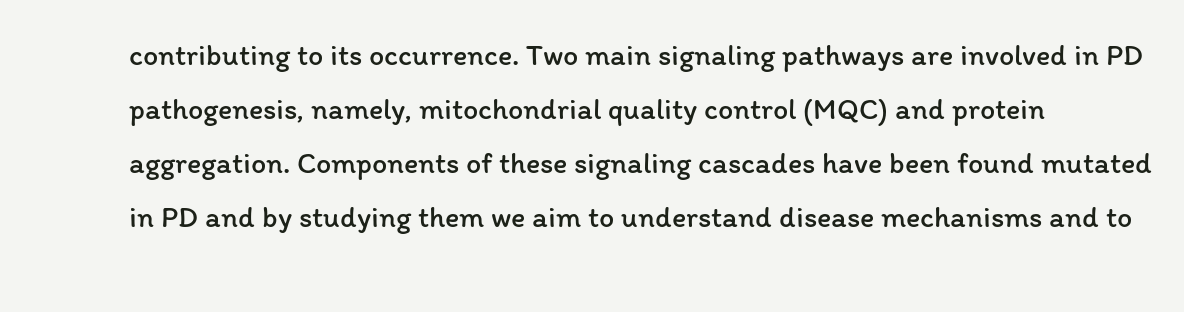contributing to its occurrence. Two main signaling pathways are involved in PD pathogenesis, namely, mitochondrial quality control (MQC) and protein aggregation. Components of these signaling cascades have been found mutated in PD and by studying them we aim to understand disease mechanisms and to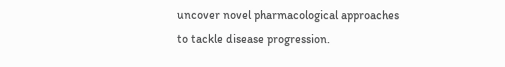uncover novel pharmacological approaches to tackle disease progression.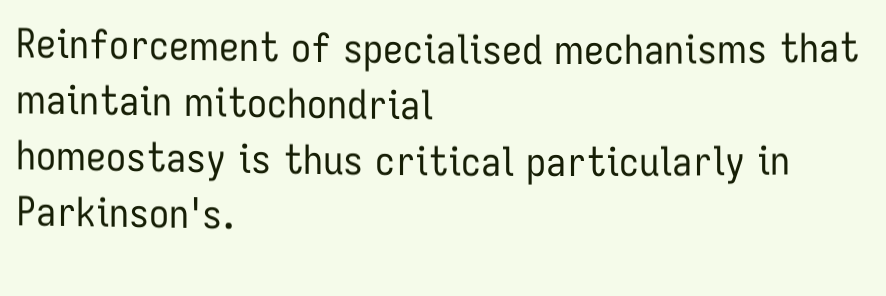Reinforcement of specialised mechanisms that maintain mitochondrial
homeostasy is thus critical particularly in Parkinson's.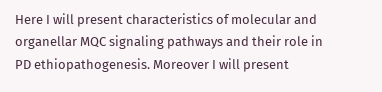Here I will present characteristics of molecular and organellar MQC signaling pathways and their role in PD ethiopathogenesis. Moreover I will present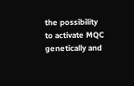the possibility to activate MQC genetically and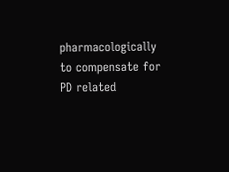pharmacologically to compensate for PD related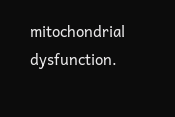mitochondrial dysfunction.